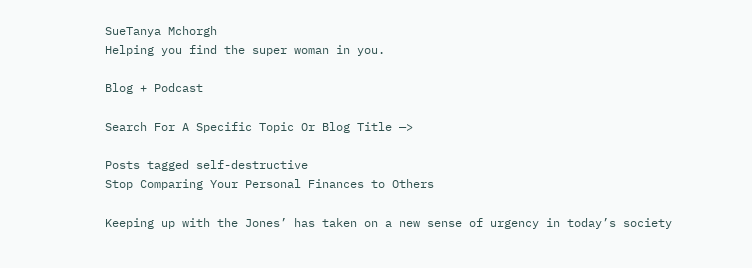SueTanya Mchorgh
Helping you find the super woman in you.

Blog + Podcast

Search For A Specific Topic Or Blog Title —>

Posts tagged self-destructive
Stop Comparing Your Personal Finances to Others

Keeping up with the Jones’ has taken on a new sense of urgency in today’s society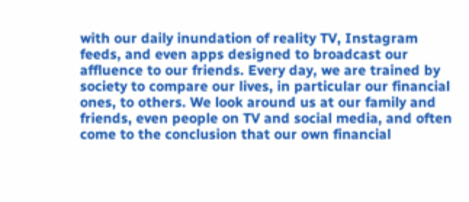with our daily inundation of reality TV, Instagram feeds, and even apps designed to broadcast our affluence to our friends. Every day, we are trained by society to compare our lives, in particular our financial ones, to others. We look around us at our family and friends, even people on TV and social media, and often come to the conclusion that our own financial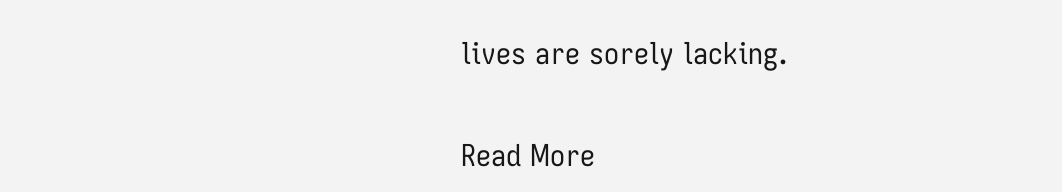lives are sorely lacking.

Read More